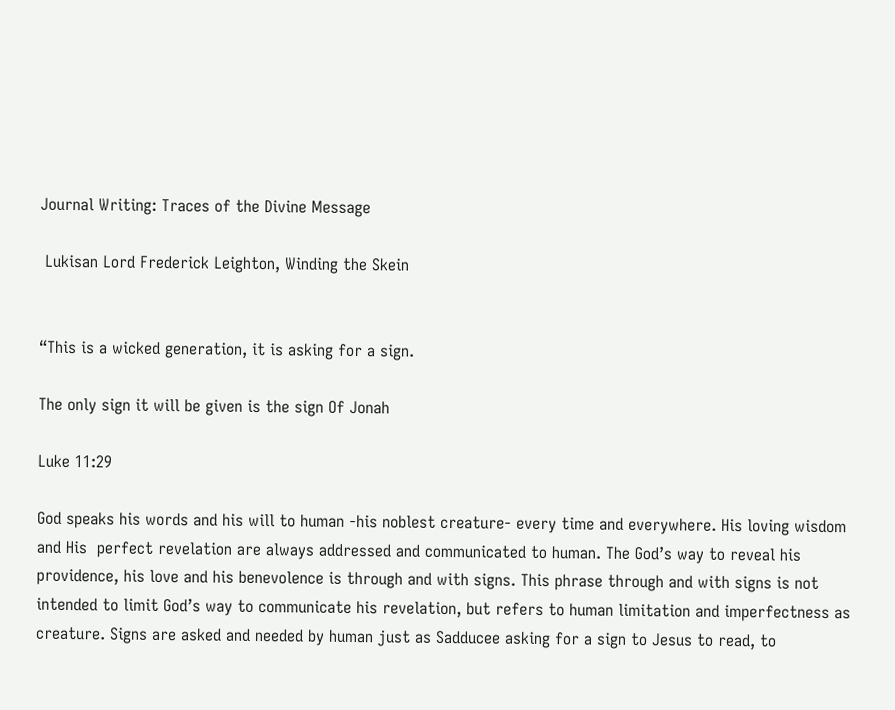Journal Writing: Traces of the Divine Message

 Lukisan Lord Frederick Leighton, Winding the Skein


“This is a wicked generation, it is asking for a sign.

The only sign it will be given is the sign Of Jonah

Luke 11:29

God speaks his words and his will to human -his noblest creature- every time and everywhere. His loving wisdom and His  perfect revelation are always addressed and communicated to human. The God’s way to reveal his providence, his love and his benevolence is through and with signs. This phrase through and with signs is not intended to limit God’s way to communicate his revelation, but refers to human limitation and imperfectness as creature. Signs are asked and needed by human just as Sadducee asking for a sign to Jesus to read, to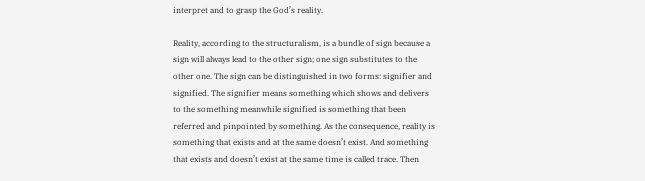interpret and to grasp the God’s reality.

Reality, according to the structuralism, is a bundle of sign because a sign will always lead to the other sign; one sign substitutes to the other one. The sign can be distinguished in two forms: signifier and signified. The signifier means something which shows and delivers to the something meanwhile signified is something that been referred and pinpointed by something. As the consequence, reality is something that exists and at the same doesn’t exist. And something that exists and doesn’t exist at the same time is called trace. Then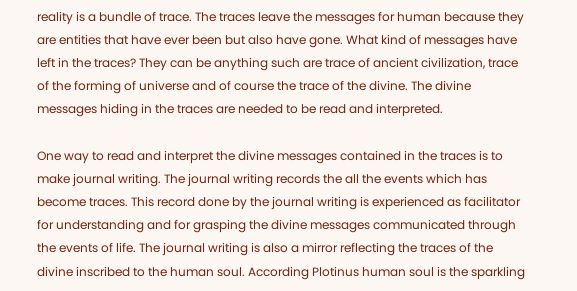reality is a bundle of trace. The traces leave the messages for human because they are entities that have ever been but also have gone. What kind of messages have left in the traces? They can be anything such are trace of ancient civilization, trace of the forming of universe and of course the trace of the divine. The divine messages hiding in the traces are needed to be read and interpreted.

One way to read and interpret the divine messages contained in the traces is to make journal writing. The journal writing records the all the events which has become traces. This record done by the journal writing is experienced as facilitator for understanding and for grasping the divine messages communicated through the events of life. The journal writing is also a mirror reflecting the traces of the divine inscribed to the human soul. According Plotinus human soul is the sparkling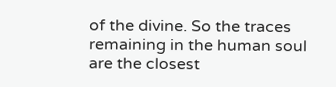of the divine. So the traces remaining in the human soul are the closest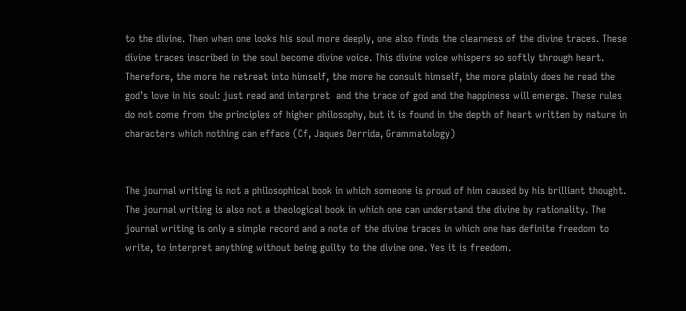to the divine. Then when one looks his soul more deeply, one also finds the clearness of the divine traces. These divine traces inscribed in the soul become divine voice. This divine voice whispers so softly through heart. Therefore, the more he retreat into himself, the more he consult himself, the more plainly does he read the god’s love in his soul: just read and interpret  and the trace of god and the happiness will emerge. These rules do not come from the principles of higher philosophy, but it is found in the depth of heart written by nature in characters which nothing can efface (Cf, Jaques Derrida, Grammatology)


The journal writing is not a philosophical book in which someone is proud of him caused by his brilliant thought. The journal writing is also not a theological book in which one can understand the divine by rationality. The journal writing is only a simple record and a note of the divine traces in which one has definite freedom to write, to interpret anything without being guilty to the divine one. Yes it is freedom.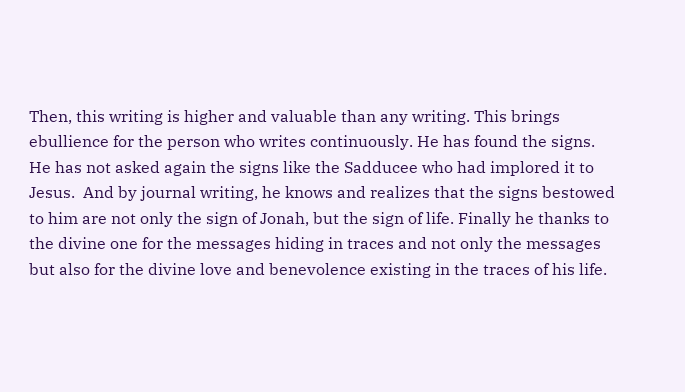Then, this writing is higher and valuable than any writing. This brings ebullience for the person who writes continuously. He has found the signs. He has not asked again the signs like the Sadducee who had implored it to Jesus.  And by journal writing, he knows and realizes that the signs bestowed to him are not only the sign of Jonah, but the sign of life. Finally he thanks to the divine one for the messages hiding in traces and not only the messages but also for the divine love and benevolence existing in the traces of his life.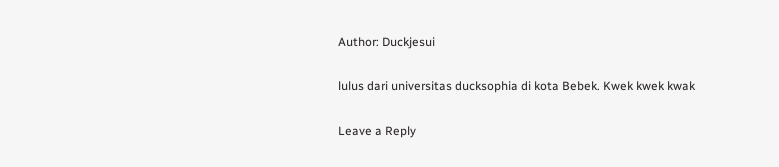Author: Duckjesui

lulus dari universitas ducksophia di kota Bebek. Kwek kwek kwak

Leave a Reply